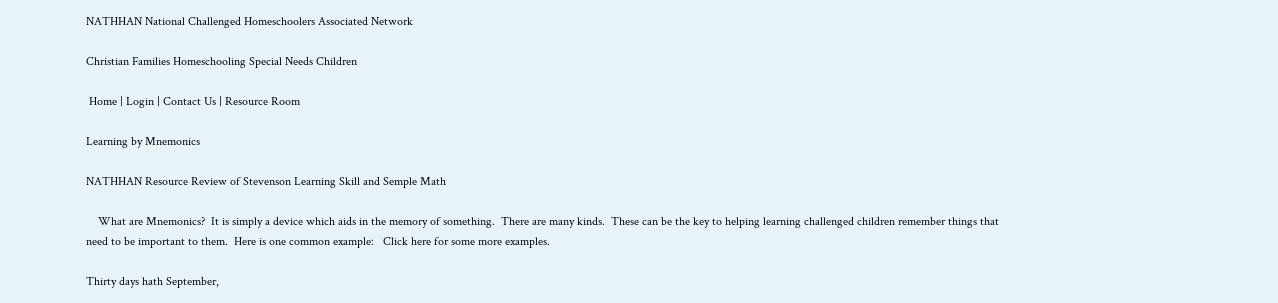NATHHAN National Challenged Homeschoolers Associated Network

Christian Families Homeschooling Special Needs Children

 Home | Login | Contact Us | Resource Room

Learning by Mnemonics

NATHHAN Resource Review of Stevenson Learning Skill and Semple Math

    What are Mnemonics?  It is simply a device which aids in the memory of something.  There are many kinds.  These can be the key to helping learning challenged children remember things that need to be important to them.  Here is one common example:   Click here for some more examples.

Thirty days hath September,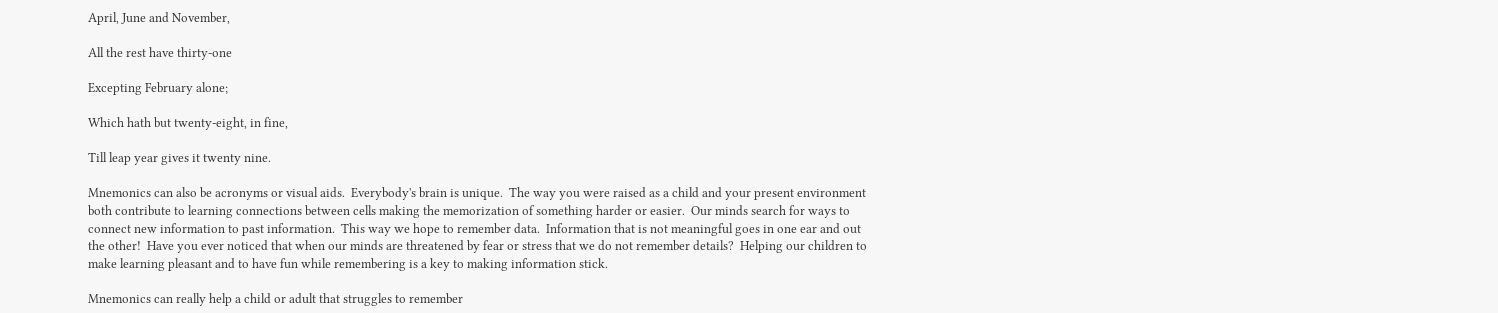April, June and November,

All the rest have thirty-one

Excepting February alone;

Which hath but twenty-eight, in fine,

Till leap year gives it twenty nine.

Mnemonics can also be acronyms or visual aids.  Everybody's brain is unique.  The way you were raised as a child and your present environment both contribute to learning connections between cells making the memorization of something harder or easier.  Our minds search for ways to connect new information to past information.  This way we hope to remember data.  Information that is not meaningful goes in one ear and out the other!  Have you ever noticed that when our minds are threatened by fear or stress that we do not remember details?  Helping our children to make learning pleasant and to have fun while remembering is a key to making information stick.

Mnemonics can really help a child or adult that struggles to remember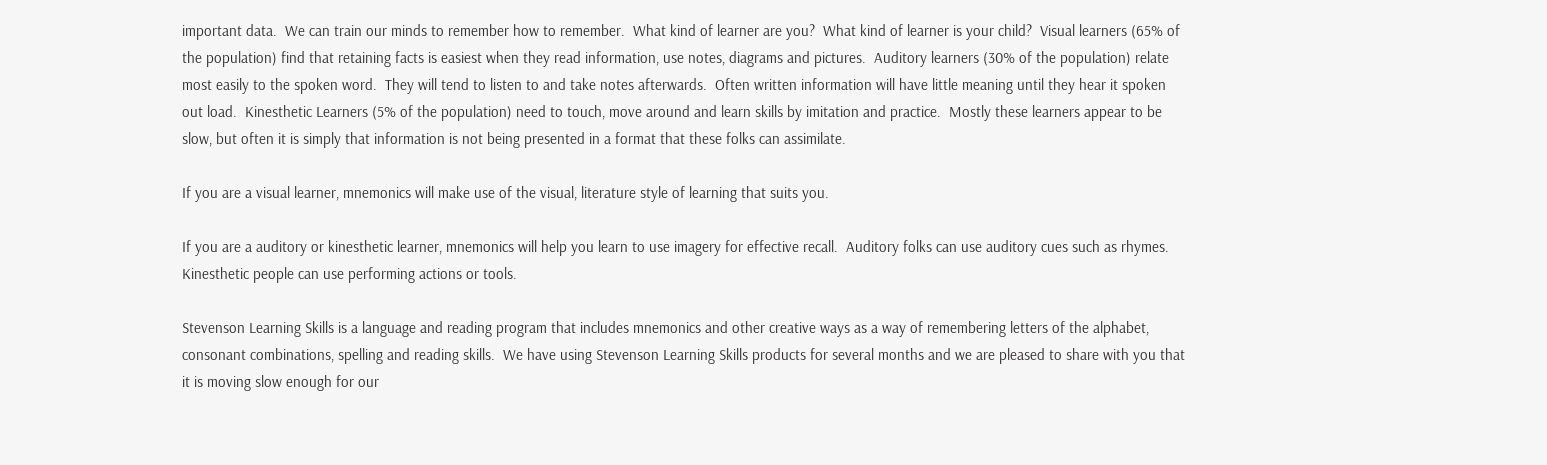important data.  We can train our minds to remember how to remember.  What kind of learner are you?  What kind of learner is your child?  Visual learners (65% of the population) find that retaining facts is easiest when they read information, use notes, diagrams and pictures.  Auditory learners (30% of the population) relate most easily to the spoken word.  They will tend to listen to and take notes afterwards.  Often written information will have little meaning until they hear it spoken out load.  Kinesthetic Learners (5% of the population) need to touch, move around and learn skills by imitation and practice.  Mostly these learners appear to be slow, but often it is simply that information is not being presented in a format that these folks can assimilate.

If you are a visual learner, mnemonics will make use of the visual, literature style of learning that suits you.

If you are a auditory or kinesthetic learner, mnemonics will help you learn to use imagery for effective recall.  Auditory folks can use auditory cues such as rhymes.  Kinesthetic people can use performing actions or tools.

Stevenson Learning Skills is a language and reading program that includes mnemonics and other creative ways as a way of remembering letters of the alphabet, consonant combinations, spelling and reading skills.  We have using Stevenson Learning Skills products for several months and we are pleased to share with you that it is moving slow enough for our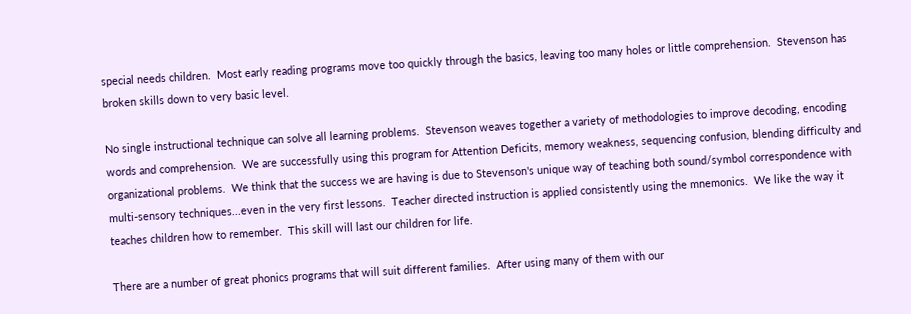special needs children.  Most early reading programs move too quickly through the basics, leaving too many holes or little comprehension.  Stevenson has broken skills down to very basic level.

No single instructional technique can solve all learning problems.  Stevenson weaves together a variety of methodologies to improve decoding, encoding words and comprehension.  We are successfully using this program for Attention Deficits, memory weakness, sequencing confusion, blending difficulty and organizational problems.  We think that the success we are having is due to Stevenson's unique way of teaching both sound/symbol correspondence with multi-sensory techniques...even in the very first lessons.  Teacher directed instruction is applied consistently using the mnemonics.  We like the way it teaches children how to remember.  This skill will last our children for life.

There are a number of great phonics programs that will suit different families.  After using many of them with our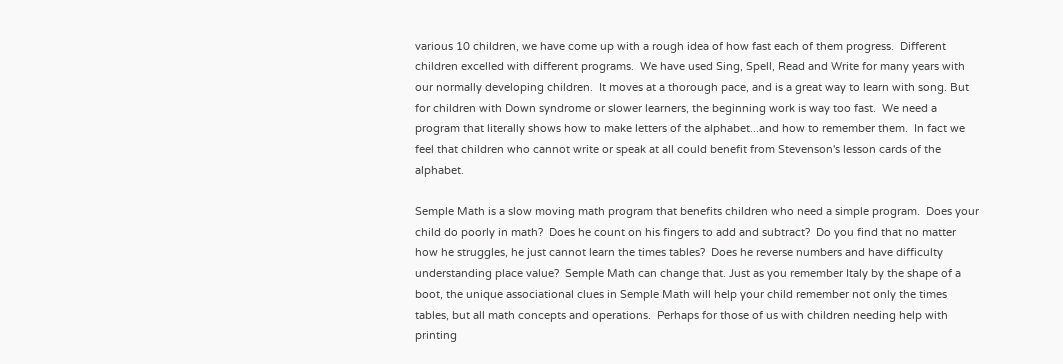various 10 children, we have come up with a rough idea of how fast each of them progress.  Different children excelled with different programs.  We have used Sing, Spell, Read and Write for many years with our normally developing children.  It moves at a thorough pace, and is a great way to learn with song. But for children with Down syndrome or slower learners, the beginning work is way too fast.  We need a program that literally shows how to make letters of the alphabet...and how to remember them.  In fact we feel that children who cannot write or speak at all could benefit from Stevenson's lesson cards of the alphabet.

Semple Math is a slow moving math program that benefits children who need a simple program.  Does your child do poorly in math?  Does he count on his fingers to add and subtract?  Do you find that no matter how he struggles, he just cannot learn the times tables?  Does he reverse numbers and have difficulty understanding place value?  Semple Math can change that. Just as you remember Italy by the shape of a boot, the unique associational clues in Semple Math will help your child remember not only the times tables, but all math concepts and operations.  Perhaps for those of us with children needing help with printing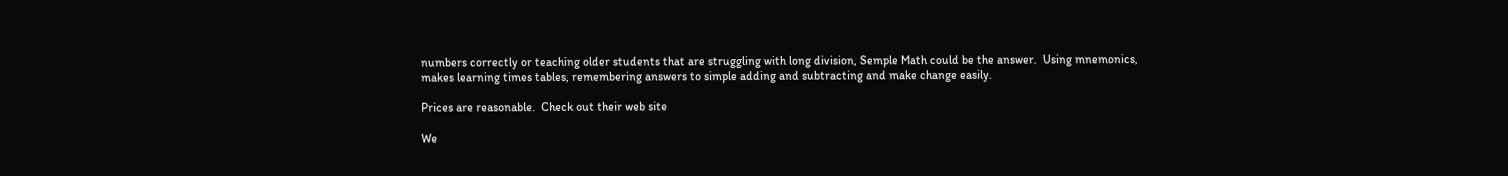numbers correctly or teaching older students that are struggling with long division, Semple Math could be the answer.  Using mnemonics, makes learning times tables, remembering answers to simple adding and subtracting and make change easily.

Prices are reasonable.  Check out their web site

We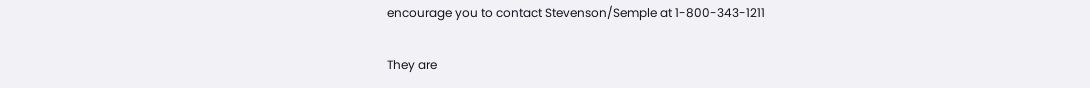encourage you to contact Stevenson/Semple at 1-800-343-1211

They are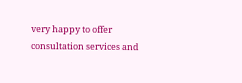very happy to offer consultation services and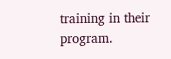training in their program.